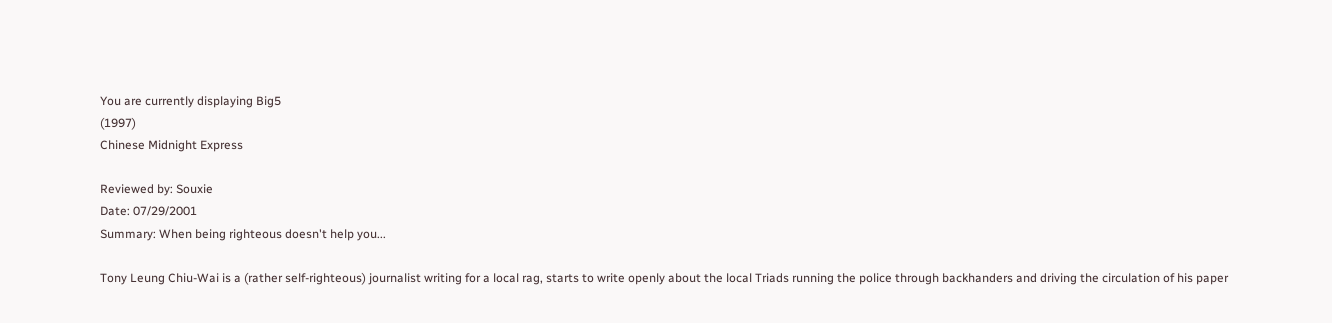You are currently displaying Big5
(1997)
Chinese Midnight Express

Reviewed by: Souxie
Date: 07/29/2001
Summary: When being righteous doesn't help you...

Tony Leung Chiu-Wai is a (rather self-righteous) journalist writing for a local rag, starts to write openly about the local Triads running the police through backhanders and driving the circulation of his paper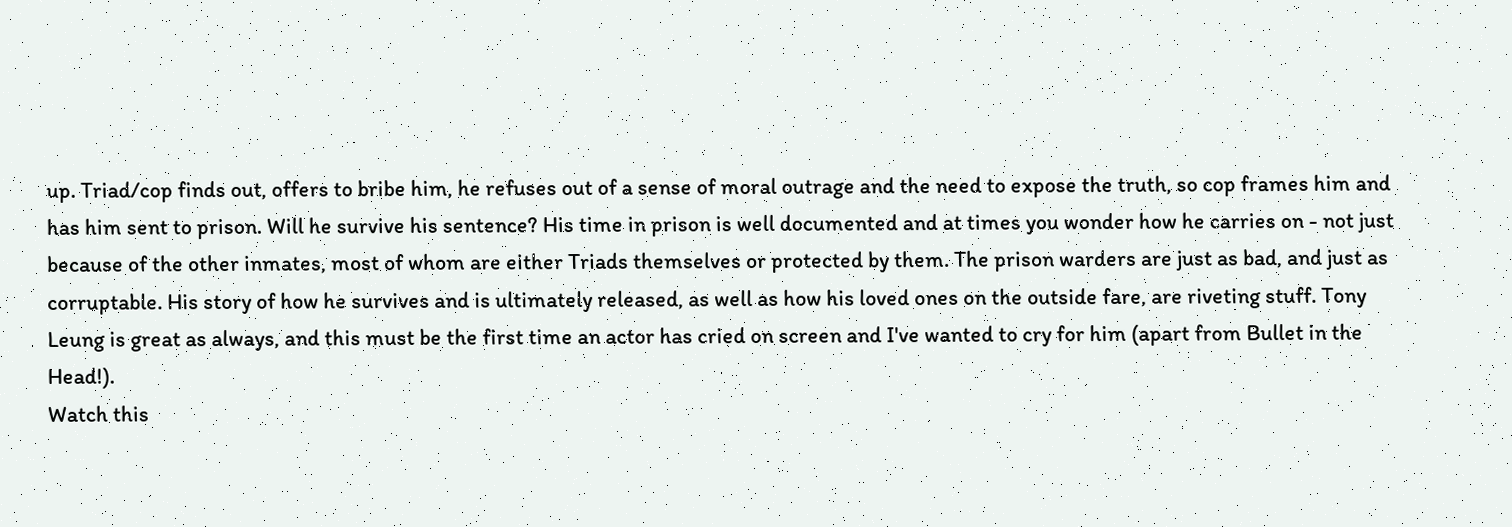up. Triad/cop finds out, offers to bribe him, he refuses out of a sense of moral outrage and the need to expose the truth, so cop frames him and has him sent to prison. Will he survive his sentence? His time in prison is well documented and at times you wonder how he carries on - not just because of the other inmates, most of whom are either Triads themselves or protected by them. The prison warders are just as bad, and just as corruptable. His story of how he survives and is ultimately released, as well as how his loved ones on the outside fare, are riveting stuff. Tony Leung is great as always, and this must be the first time an actor has cried on screen and I've wanted to cry for him (apart from Bullet in the Head!).
Watch this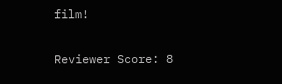film!

Reviewer Score: 8